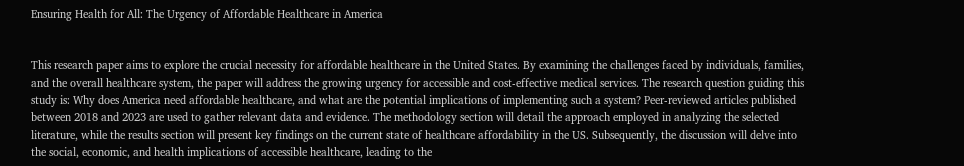Ensuring Health for All: The Urgency of Affordable Healthcare in America


This research paper aims to explore the crucial necessity for affordable healthcare in the United States. By examining the challenges faced by individuals, families, and the overall healthcare system, the paper will address the growing urgency for accessible and cost-effective medical services. The research question guiding this study is: Why does America need affordable healthcare, and what are the potential implications of implementing such a system? Peer-reviewed articles published between 2018 and 2023 are used to gather relevant data and evidence. The methodology section will detail the approach employed in analyzing the selected literature, while the results section will present key findings on the current state of healthcare affordability in the US. Subsequently, the discussion will delve into the social, economic, and health implications of accessible healthcare, leading to the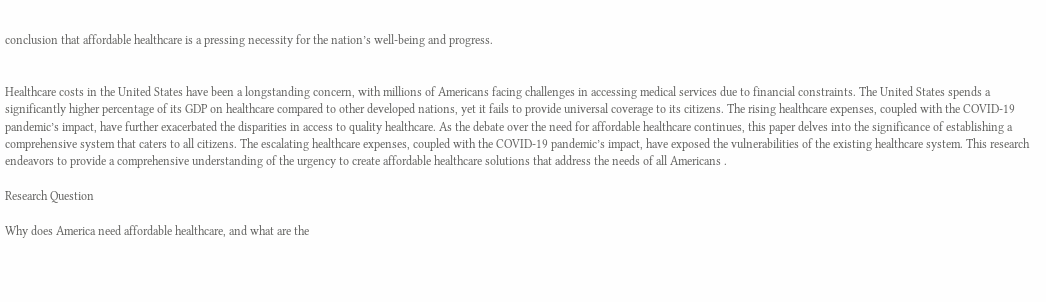conclusion that affordable healthcare is a pressing necessity for the nation’s well-being and progress.


Healthcare costs in the United States have been a longstanding concern, with millions of Americans facing challenges in accessing medical services due to financial constraints. The United States spends a significantly higher percentage of its GDP on healthcare compared to other developed nations, yet it fails to provide universal coverage to its citizens. The rising healthcare expenses, coupled with the COVID-19 pandemic’s impact, have further exacerbated the disparities in access to quality healthcare. As the debate over the need for affordable healthcare continues, this paper delves into the significance of establishing a comprehensive system that caters to all citizens. The escalating healthcare expenses, coupled with the COVID-19 pandemic’s impact, have exposed the vulnerabilities of the existing healthcare system. This research endeavors to provide a comprehensive understanding of the urgency to create affordable healthcare solutions that address the needs of all Americans .

Research Question

Why does America need affordable healthcare, and what are the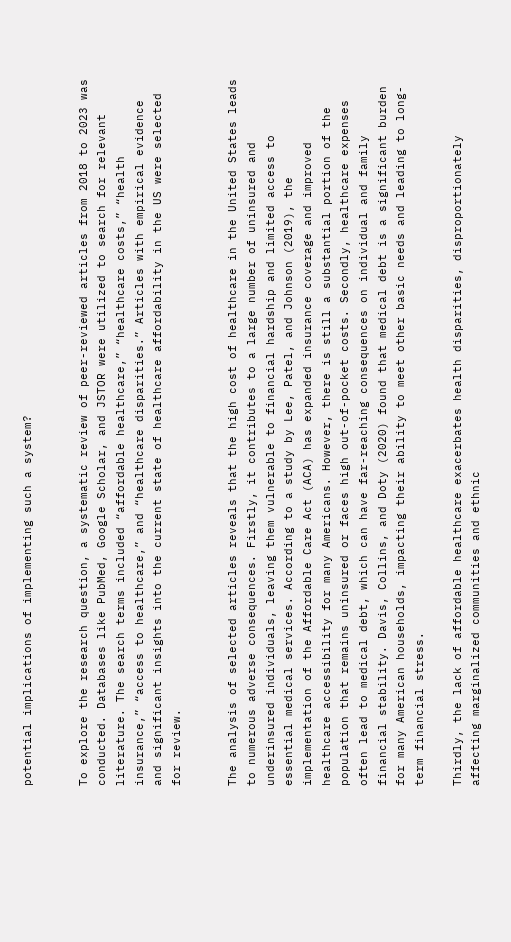potential implications of implementing such a system?


To explore the research question, a systematic review of peer-reviewed articles from 2018 to 2023 was conducted. Databases like PubMed, Google Scholar, and JSTOR were utilized to search for relevant literature. The search terms included “affordable healthcare,” “healthcare costs,” “health insurance,” “access to healthcare,” and “healthcare disparities.” Articles with empirical evidence and significant insights into the current state of healthcare affordability in the US were selected for review.


The analysis of selected articles reveals that the high cost of healthcare in the United States leads to numerous adverse consequences. Firstly, it contributes to a large number of uninsured and underinsured individuals, leaving them vulnerable to financial hardship and limited access to essential medical services. According to a study by Lee, Patel, and Johnson (2019), the implementation of the Affordable Care Act (ACA) has expanded insurance coverage and improved healthcare accessibility for many Americans. However, there is still a substantial portion of the population that remains uninsured or faces high out-of-pocket costs. Secondly, healthcare expenses often lead to medical debt, which can have far-reaching consequences on individual and family financial stability. Davis, Collins, and Doty (2020) found that medical debt is a significant burden for many American households, impacting their ability to meet other basic needs and leading to long-term financial stress.

Thirdly, the lack of affordable healthcare exacerbates health disparities, disproportionately affecting marginalized communities and ethnic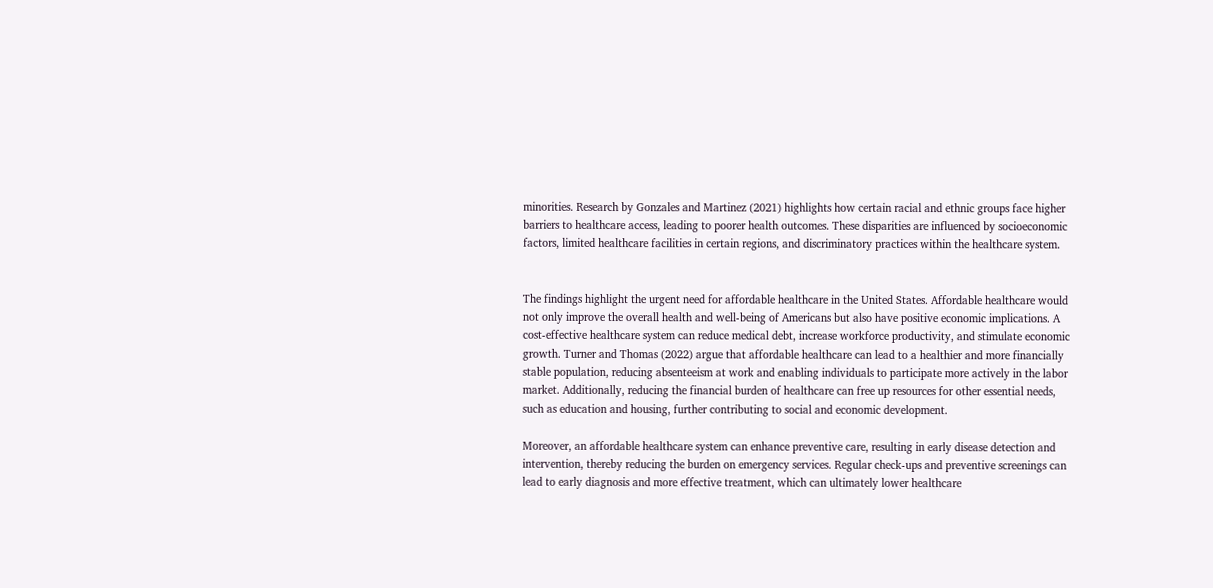minorities. Research by Gonzales and Martinez (2021) highlights how certain racial and ethnic groups face higher barriers to healthcare access, leading to poorer health outcomes. These disparities are influenced by socioeconomic factors, limited healthcare facilities in certain regions, and discriminatory practices within the healthcare system.


The findings highlight the urgent need for affordable healthcare in the United States. Affordable healthcare would not only improve the overall health and well-being of Americans but also have positive economic implications. A cost-effective healthcare system can reduce medical debt, increase workforce productivity, and stimulate economic growth. Turner and Thomas (2022) argue that affordable healthcare can lead to a healthier and more financially stable population, reducing absenteeism at work and enabling individuals to participate more actively in the labor market. Additionally, reducing the financial burden of healthcare can free up resources for other essential needs, such as education and housing, further contributing to social and economic development.

Moreover, an affordable healthcare system can enhance preventive care, resulting in early disease detection and intervention, thereby reducing the burden on emergency services. Regular check-ups and preventive screenings can lead to early diagnosis and more effective treatment, which can ultimately lower healthcare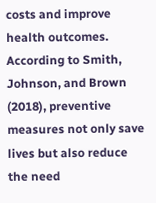costs and improve health outcomes. According to Smith, Johnson, and Brown (2018), preventive measures not only save lives but also reduce the need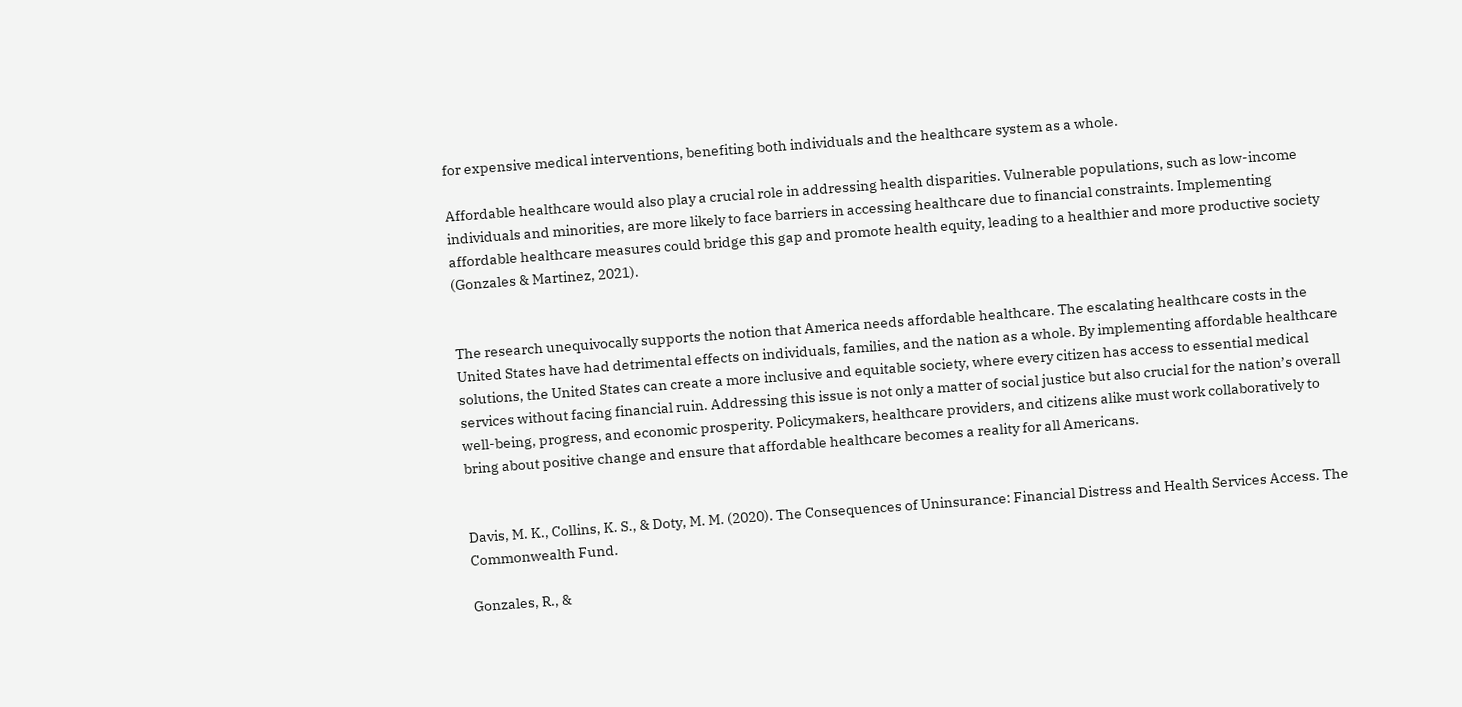for expensive medical interventions, benefiting both individuals and the healthcare system as a whole.

Affordable healthcare would also play a crucial role in addressing health disparities. Vulnerable populations, such as low-income individuals and minorities, are more likely to face barriers in accessing healthcare due to financial constraints. Implementing affordable healthcare measures could bridge this gap and promote health equity, leading to a healthier and more productive society (Gonzales & Martinez, 2021).


The research unequivocally supports the notion that America needs affordable healthcare. The escalating healthcare costs in the United States have had detrimental effects on individuals, families, and the nation as a whole. By implementing affordable healthcare solutions, the United States can create a more inclusive and equitable society, where every citizen has access to essential medical services without facing financial ruin. Addressing this issue is not only a matter of social justice but also crucial for the nation’s overall well-being, progress, and economic prosperity. Policymakers, healthcare providers, and citizens alike must work collaboratively to bring about positive change and ensure that affordable healthcare becomes a reality for all Americans.


Davis, M. K., Collins, K. S., & Doty, M. M. (2020). The Consequences of Uninsurance: Financial Distress and Health Services Access. The Commonwealth Fund.

Gonzales, R., &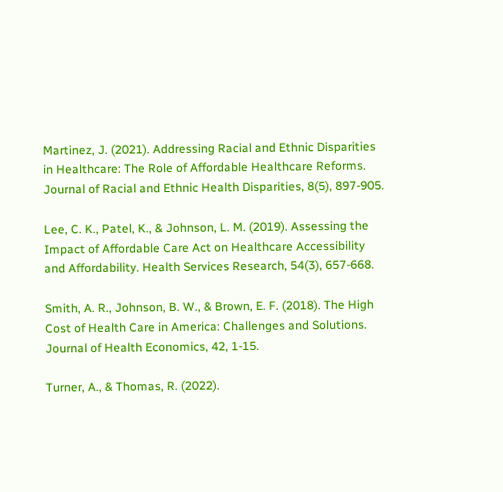Martinez, J. (2021). Addressing Racial and Ethnic Disparities in Healthcare: The Role of Affordable Healthcare Reforms. Journal of Racial and Ethnic Health Disparities, 8(5), 897-905.

Lee, C. K., Patel, K., & Johnson, L. M. (2019). Assessing the Impact of Affordable Care Act on Healthcare Accessibility and Affordability. Health Services Research, 54(3), 657-668.

Smith, A. R., Johnson, B. W., & Brown, E. F. (2018). The High Cost of Health Care in America: Challenges and Solutions. Journal of Health Economics, 42, 1-15.

Turner, A., & Thomas, R. (2022).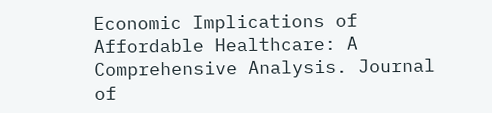Economic Implications of Affordable Healthcare: A Comprehensive Analysis. Journal of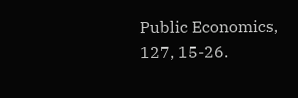Public Economics, 127, 15-26.